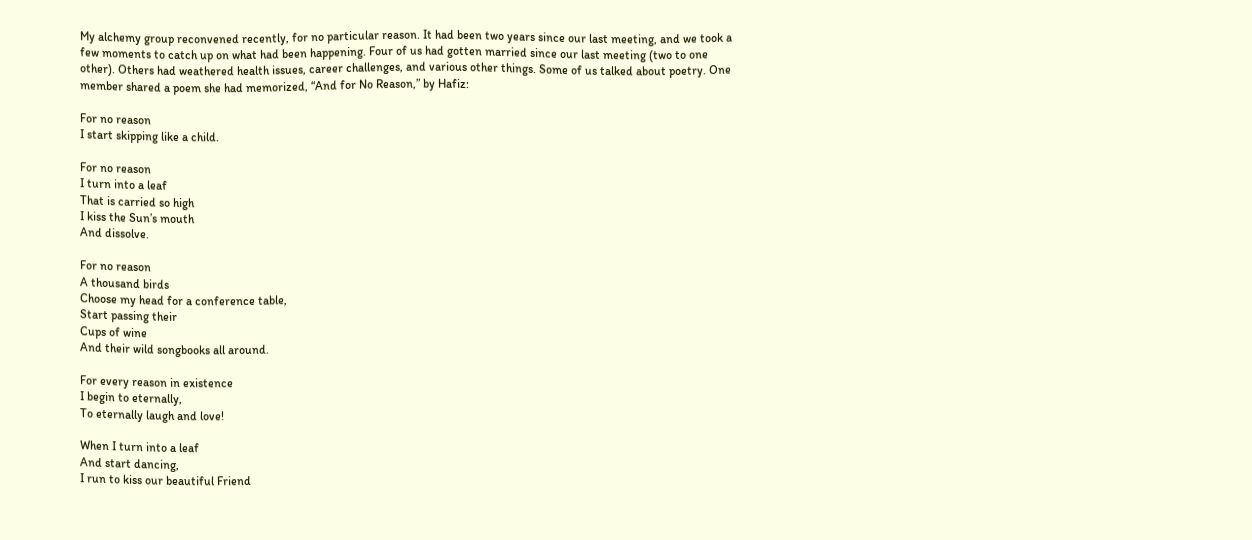My alchemy group reconvened recently, for no particular reason. It had been two years since our last meeting, and we took a few moments to catch up on what had been happening. Four of us had gotten married since our last meeting (two to one other). Others had weathered health issues, career challenges, and various other things. Some of us talked about poetry. One member shared a poem she had memorized, “And for No Reason,” by Hafiz:

For no reason
I start skipping like a child.

For no reason
I turn into a leaf
That is carried so high
I kiss the Sun’s mouth
And dissolve.

For no reason
A thousand birds
Choose my head for a conference table,
Start passing their
Cups of wine
And their wild songbooks all around.

For every reason in existence
I begin to eternally,
To eternally laugh and love!

When I turn into a leaf
And start dancing,
I run to kiss our beautiful Friend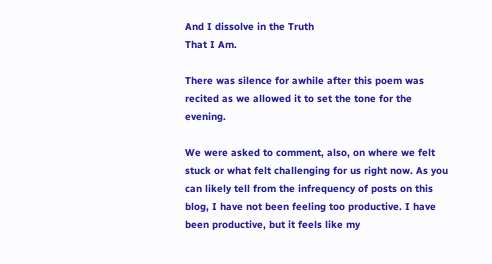And I dissolve in the Truth
That I Am.

There was silence for awhile after this poem was recited as we allowed it to set the tone for the evening.

We were asked to comment, also, on where we felt stuck or what felt challenging for us right now. As you can likely tell from the infrequency of posts on this blog, I have not been feeling too productive. I have been productive, but it feels like my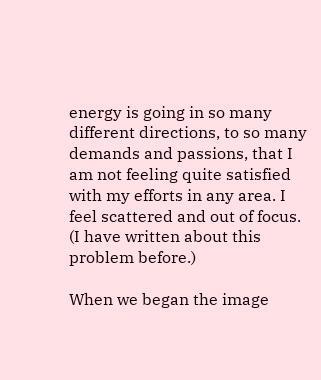energy is going in so many different directions, to so many demands and passions, that I am not feeling quite satisfied with my efforts in any area. I feel scattered and out of focus. (I have written about this problem before.)

When we began the image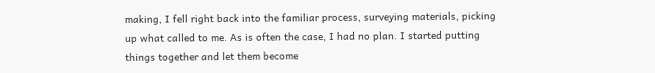making, I fell right back into the familiar process, surveying materials, picking up what called to me. As is often the case, I had no plan. I started putting things together and let them become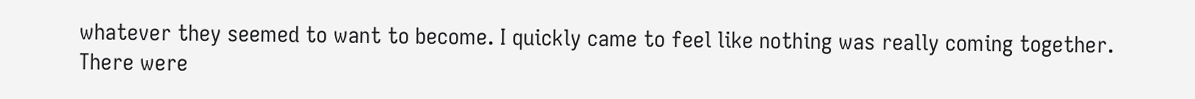whatever they seemed to want to become. I quickly came to feel like nothing was really coming together. There were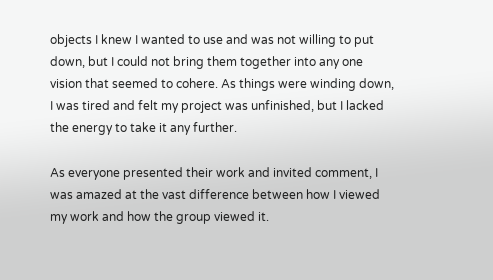objects I knew I wanted to use and was not willing to put down, but I could not bring them together into any one vision that seemed to cohere. As things were winding down, I was tired and felt my project was unfinished, but I lacked the energy to take it any further.

As everyone presented their work and invited comment, I was amazed at the vast difference between how I viewed my work and how the group viewed it.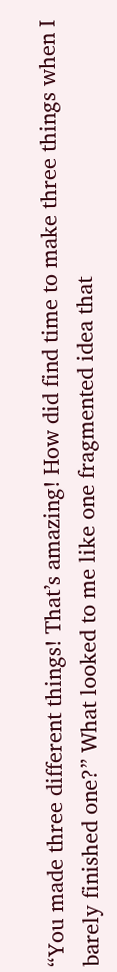“You made three different things! That’s amazing! How did find time to make three things when I barely finished one?” What looked to me like one fragmented idea that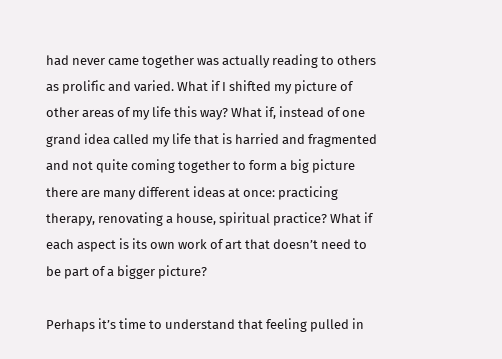had never came together was actually reading to others as prolific and varied. What if I shifted my picture of other areas of my life this way? What if, instead of one grand idea called my life that is harried and fragmented and not quite coming together to form a big picture there are many different ideas at once: practicing therapy, renovating a house, spiritual practice? What if each aspect is its own work of art that doesn’t need to be part of a bigger picture?

Perhaps it’s time to understand that feeling pulled in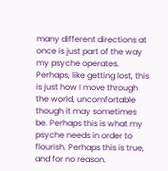many different directions at once is just part of the way my psyche operates. Perhaps, like getting lost, this is just how I move through the world, uncomfortable though it may sometimes be. Perhaps this is what my psyche needs in order to flourish. Perhaps this is true, and for no reason.